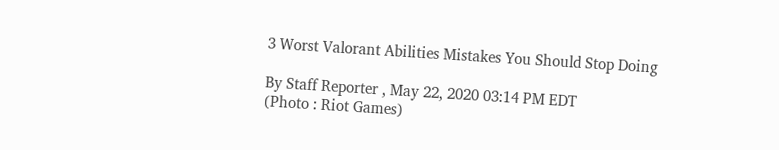3 Worst Valorant Abilities Mistakes You Should Stop Doing

By Staff Reporter , May 22, 2020 03:14 PM EDT
(Photo : Riot Games)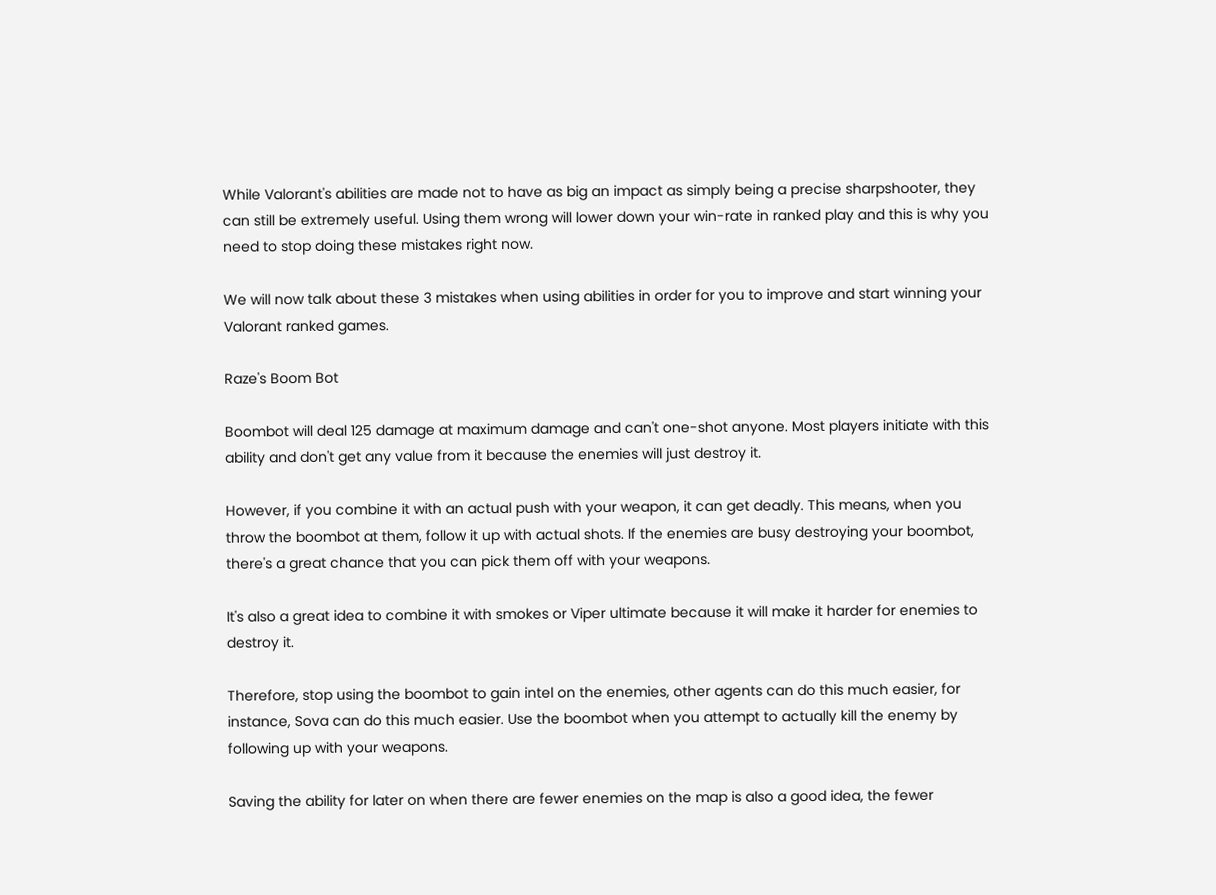While Valorant's abilities are made not to have as big an impact as simply being a precise sharpshooter, they can still be extremely useful. Using them wrong will lower down your win-rate in ranked play and this is why you need to stop doing these mistakes right now.

We will now talk about these 3 mistakes when using abilities in order for you to improve and start winning your Valorant ranked games.

Raze's Boom Bot

Boombot will deal 125 damage at maximum damage and can't one-shot anyone. Most players initiate with this ability and don't get any value from it because the enemies will just destroy it.

However, if you combine it with an actual push with your weapon, it can get deadly. This means, when you throw the boombot at them, follow it up with actual shots. If the enemies are busy destroying your boombot, there's a great chance that you can pick them off with your weapons.

It's also a great idea to combine it with smokes or Viper ultimate because it will make it harder for enemies to destroy it.

Therefore, stop using the boombot to gain intel on the enemies, other agents can do this much easier, for instance, Sova can do this much easier. Use the boombot when you attempt to actually kill the enemy by following up with your weapons.

Saving the ability for later on when there are fewer enemies on the map is also a good idea, the fewer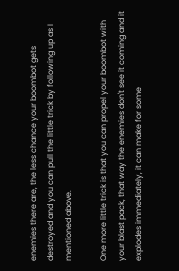enemies there are, the less chance your boombot gets destroyed and you can pull the little trick by following up as I mentioned above.

One more little trick is that you can propel your boombot with your blast pack, that way the enemies don't see it coming and it explodes immediately, it can make for some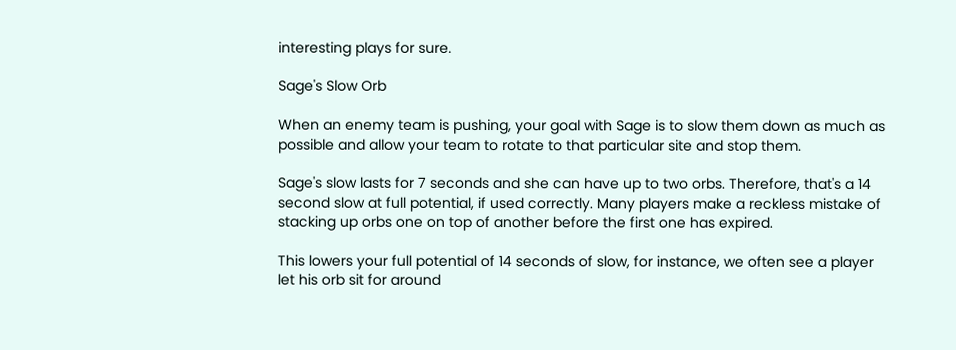interesting plays for sure.

Sage's Slow Orb

When an enemy team is pushing, your goal with Sage is to slow them down as much as possible and allow your team to rotate to that particular site and stop them.

Sage's slow lasts for 7 seconds and she can have up to two orbs. Therefore, that's a 14 second slow at full potential, if used correctly. Many players make a reckless mistake of stacking up orbs one on top of another before the first one has expired.

This lowers your full potential of 14 seconds of slow, for instance, we often see a player let his orb sit for around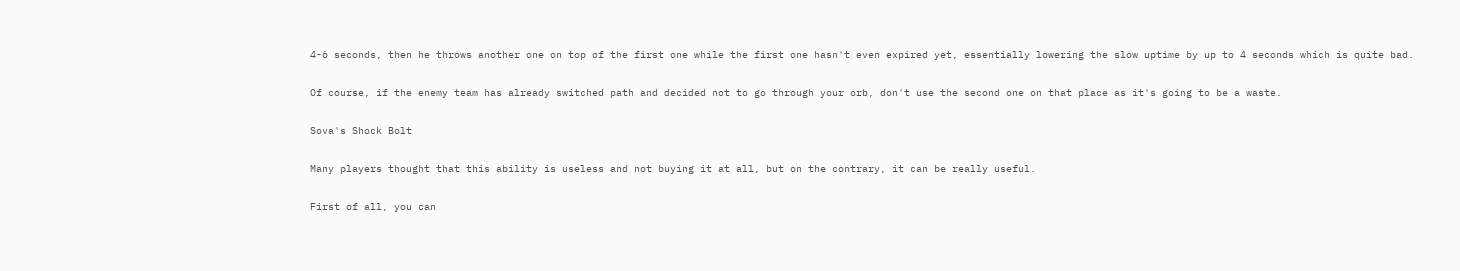4-6 seconds, then he throws another one on top of the first one while the first one hasn't even expired yet, essentially lowering the slow uptime by up to 4 seconds which is quite bad.

Of course, if the enemy team has already switched path and decided not to go through your orb, don't use the second one on that place as it's going to be a waste.

Sova's Shock Bolt

Many players thought that this ability is useless and not buying it at all, but on the contrary, it can be really useful.

First of all, you can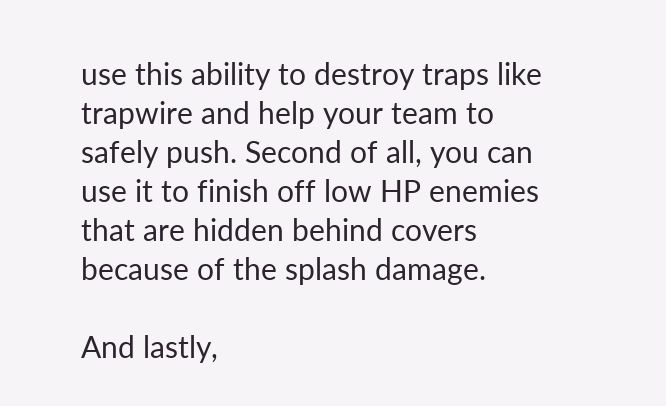use this ability to destroy traps like trapwire and help your team to safely push. Second of all, you can use it to finish off low HP enemies that are hidden behind covers because of the splash damage.

And lastly,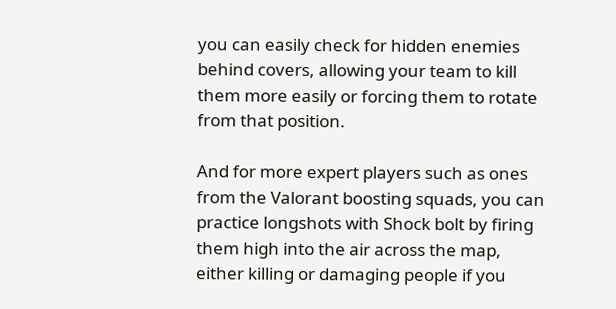you can easily check for hidden enemies behind covers, allowing your team to kill them more easily or forcing them to rotate from that position.

And for more expert players such as ones from the Valorant boosting squads, you can practice longshots with Shock bolt by firing them high into the air across the map, either killing or damaging people if you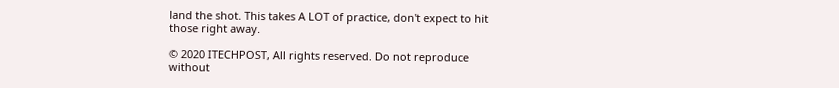land the shot. This takes A LOT of practice, don't expect to hit those right away.

© 2020 ITECHPOST, All rights reserved. Do not reproduce without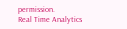permission.
Real Time Analytics